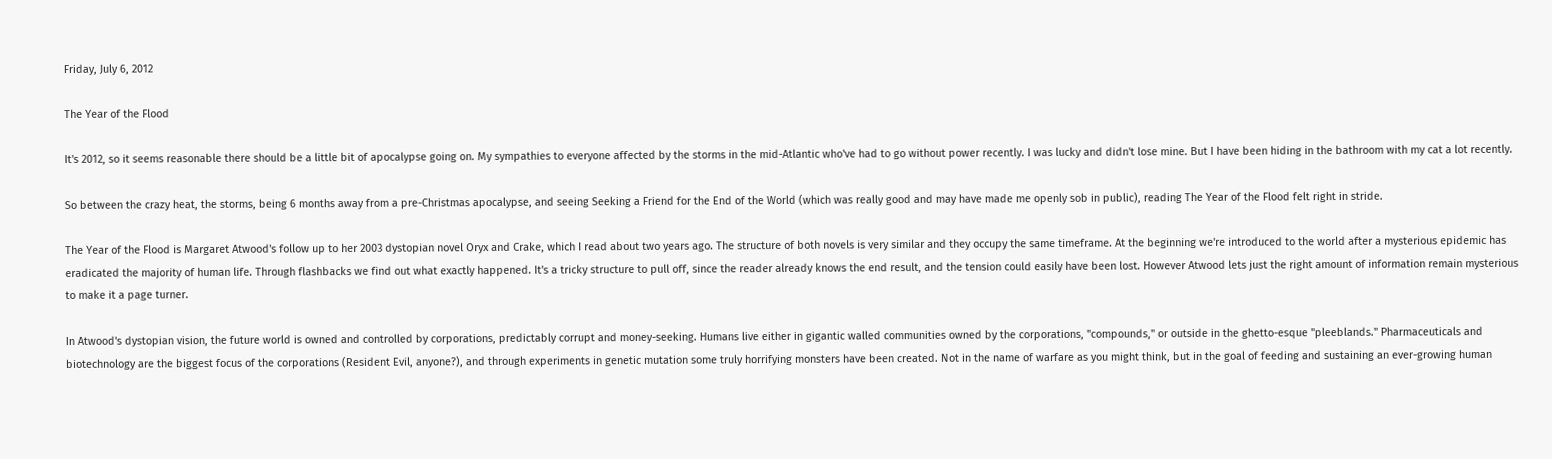Friday, July 6, 2012

The Year of the Flood

It's 2012, so it seems reasonable there should be a little bit of apocalypse going on. My sympathies to everyone affected by the storms in the mid-Atlantic who've had to go without power recently. I was lucky and didn't lose mine. But I have been hiding in the bathroom with my cat a lot recently.

So between the crazy heat, the storms, being 6 months away from a pre-Christmas apocalypse, and seeing Seeking a Friend for the End of the World (which was really good and may have made me openly sob in public), reading The Year of the Flood felt right in stride.

The Year of the Flood is Margaret Atwood's follow up to her 2003 dystopian novel Oryx and Crake, which I read about two years ago. The structure of both novels is very similar and they occupy the same timeframe. At the beginning we're introduced to the world after a mysterious epidemic has eradicated the majority of human life. Through flashbacks we find out what exactly happened. It's a tricky structure to pull off, since the reader already knows the end result, and the tension could easily have been lost. However Atwood lets just the right amount of information remain mysterious to make it a page turner.

In Atwood's dystopian vision, the future world is owned and controlled by corporations, predictably corrupt and money-seeking. Humans live either in gigantic walled communities owned by the corporations, "compounds," or outside in the ghetto-esque "pleeblands." Pharmaceuticals and biotechnology are the biggest focus of the corporations (Resident Evil, anyone?), and through experiments in genetic mutation some truly horrifying monsters have been created. Not in the name of warfare as you might think, but in the goal of feeding and sustaining an ever-growing human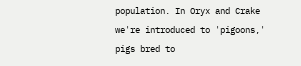population. In Oryx and Crake we're introduced to 'pigoons,' pigs bred to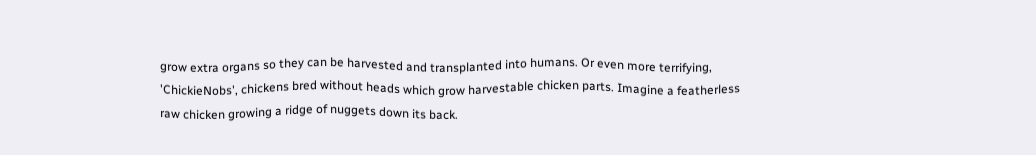grow extra organs so they can be harvested and transplanted into humans. Or even more terrifying, 'ChickieNobs', chickens bred without heads which grow harvestable chicken parts. Imagine a featherless raw chicken growing a ridge of nuggets down its back.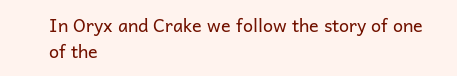In Oryx and Crake we follow the story of one of the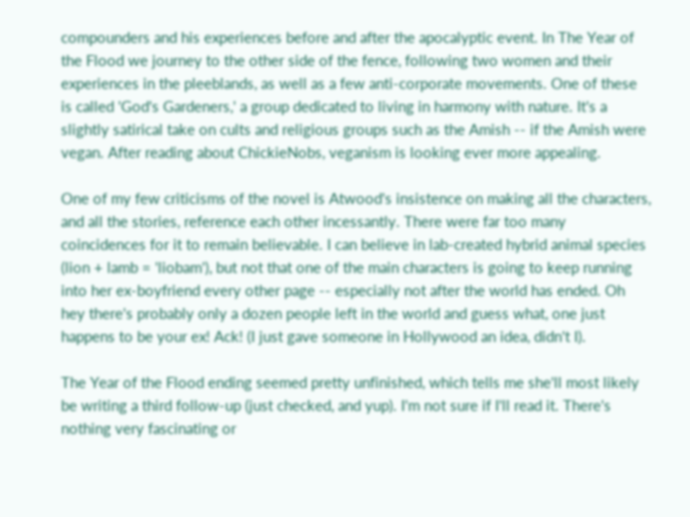compounders and his experiences before and after the apocalyptic event. In The Year of the Flood we journey to the other side of the fence, following two women and their experiences in the pleeblands, as well as a few anti-corporate movements. One of these is called 'God's Gardeners,' a group dedicated to living in harmony with nature. It's a slightly satirical take on cults and religious groups such as the Amish -- if the Amish were vegan. After reading about ChickieNobs, veganism is looking ever more appealing.

One of my few criticisms of the novel is Atwood's insistence on making all the characters, and all the stories, reference each other incessantly. There were far too many coincidences for it to remain believable. I can believe in lab-created hybrid animal species (lion + lamb = 'liobam'), but not that one of the main characters is going to keep running into her ex-boyfriend every other page -- especially not after the world has ended. Oh hey there's probably only a dozen people left in the world and guess what, one just happens to be your ex! Ack! (I just gave someone in Hollywood an idea, didn't I).

The Year of the Flood ending seemed pretty unfinished, which tells me she'll most likely be writing a third follow-up (just checked, and yup). I'm not sure if I'll read it. There's nothing very fascinating or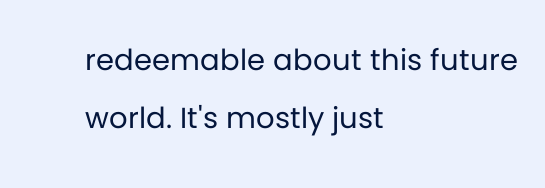redeemable about this future world. It's mostly just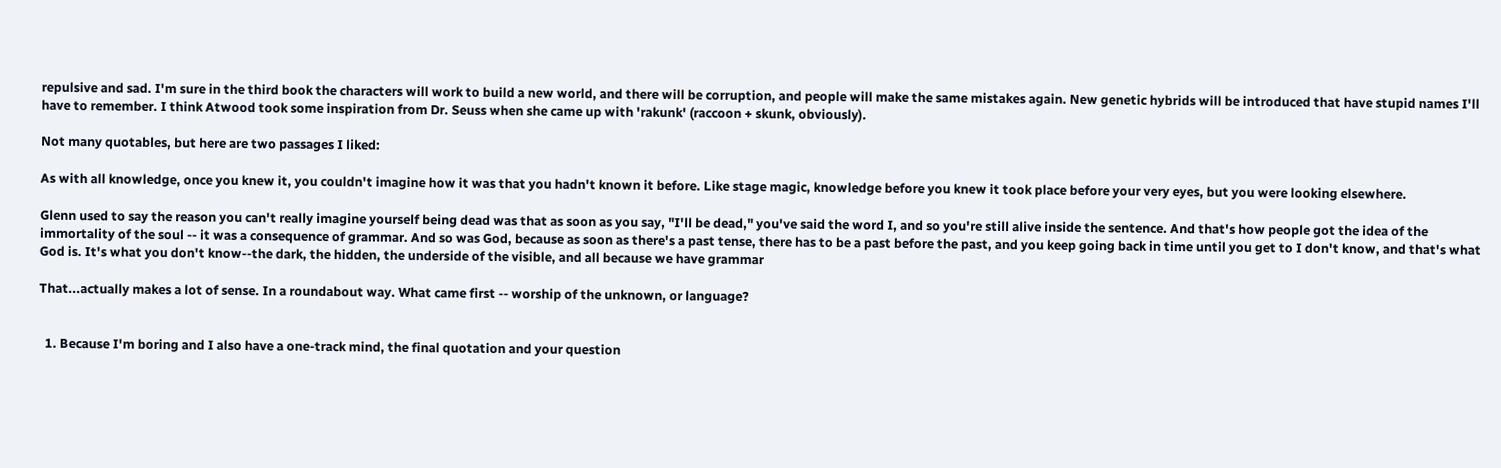repulsive and sad. I'm sure in the third book the characters will work to build a new world, and there will be corruption, and people will make the same mistakes again. New genetic hybrids will be introduced that have stupid names I'll have to remember. I think Atwood took some inspiration from Dr. Seuss when she came up with 'rakunk' (raccoon + skunk, obviously).

Not many quotables, but here are two passages I liked:

As with all knowledge, once you knew it, you couldn't imagine how it was that you hadn't known it before. Like stage magic, knowledge before you knew it took place before your very eyes, but you were looking elsewhere.

Glenn used to say the reason you can't really imagine yourself being dead was that as soon as you say, "I'll be dead," you've said the word I, and so you're still alive inside the sentence. And that's how people got the idea of the immortality of the soul -- it was a consequence of grammar. And so was God, because as soon as there's a past tense, there has to be a past before the past, and you keep going back in time until you get to I don't know, and that's what God is. It's what you don't know--the dark, the hidden, the underside of the visible, and all because we have grammar

That...actually makes a lot of sense. In a roundabout way. What came first -- worship of the unknown, or language?


  1. Because I'm boring and I also have a one-track mind, the final quotation and your question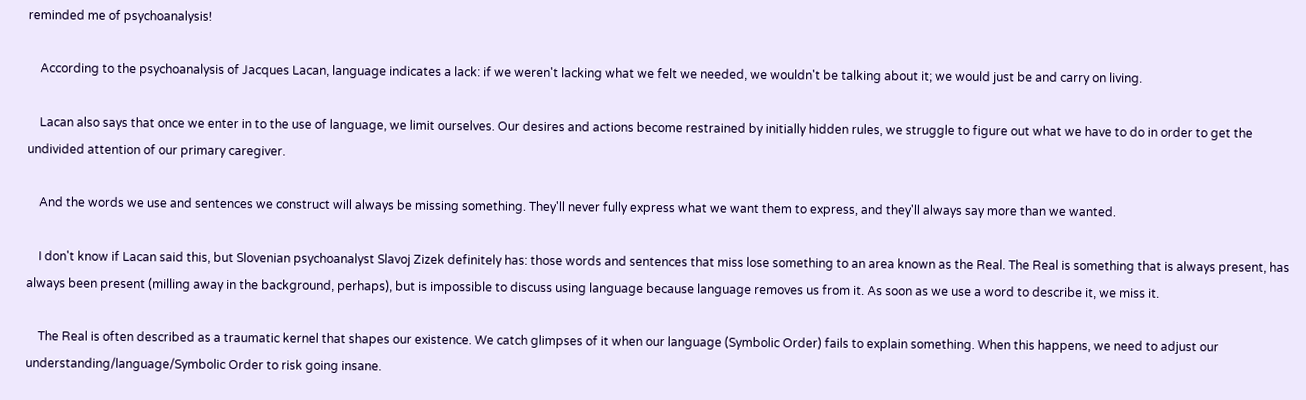reminded me of psychoanalysis!

    According to the psychoanalysis of Jacques Lacan, language indicates a lack: if we weren't lacking what we felt we needed, we wouldn't be talking about it; we would just be and carry on living.

    Lacan also says that once we enter in to the use of language, we limit ourselves. Our desires and actions become restrained by initially hidden rules, we struggle to figure out what we have to do in order to get the undivided attention of our primary caregiver.

    And the words we use and sentences we construct will always be missing something. They'll never fully express what we want them to express, and they'll always say more than we wanted.

    I don't know if Lacan said this, but Slovenian psychoanalyst Slavoj Zizek definitely has: those words and sentences that miss lose something to an area known as the Real. The Real is something that is always present, has always been present (milling away in the background, perhaps), but is impossible to discuss using language because language removes us from it. As soon as we use a word to describe it, we miss it.

    The Real is often described as a traumatic kernel that shapes our existence. We catch glimpses of it when our language (Symbolic Order) fails to explain something. When this happens, we need to adjust our understanding/language/Symbolic Order to risk going insane.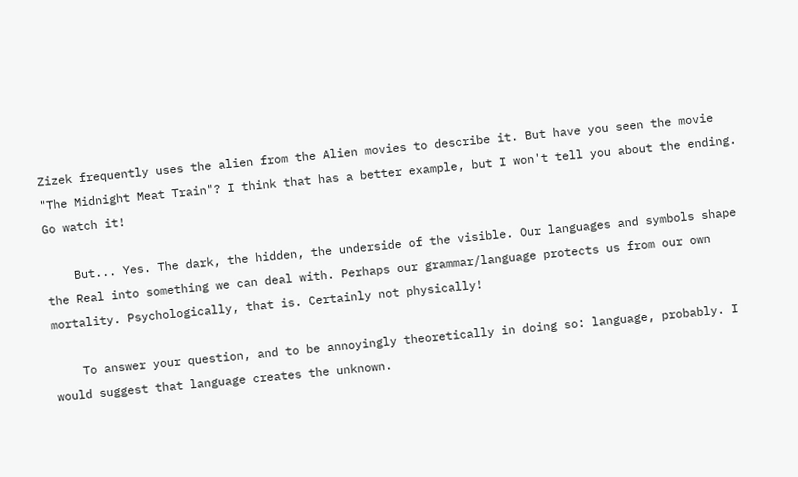Zizek frequently uses the alien from the Alien movies to describe it. But have you seen the movie "The Midnight Meat Train"? I think that has a better example, but I won't tell you about the ending. Go watch it!

    But... Yes. The dark, the hidden, the underside of the visible. Our languages and symbols shape the Real into something we can deal with. Perhaps our grammar/language protects us from our own mortality. Psychologically, that is. Certainly not physically!

    To answer your question, and to be annoyingly theoretically in doing so: language, probably. I would suggest that language creates the unknown.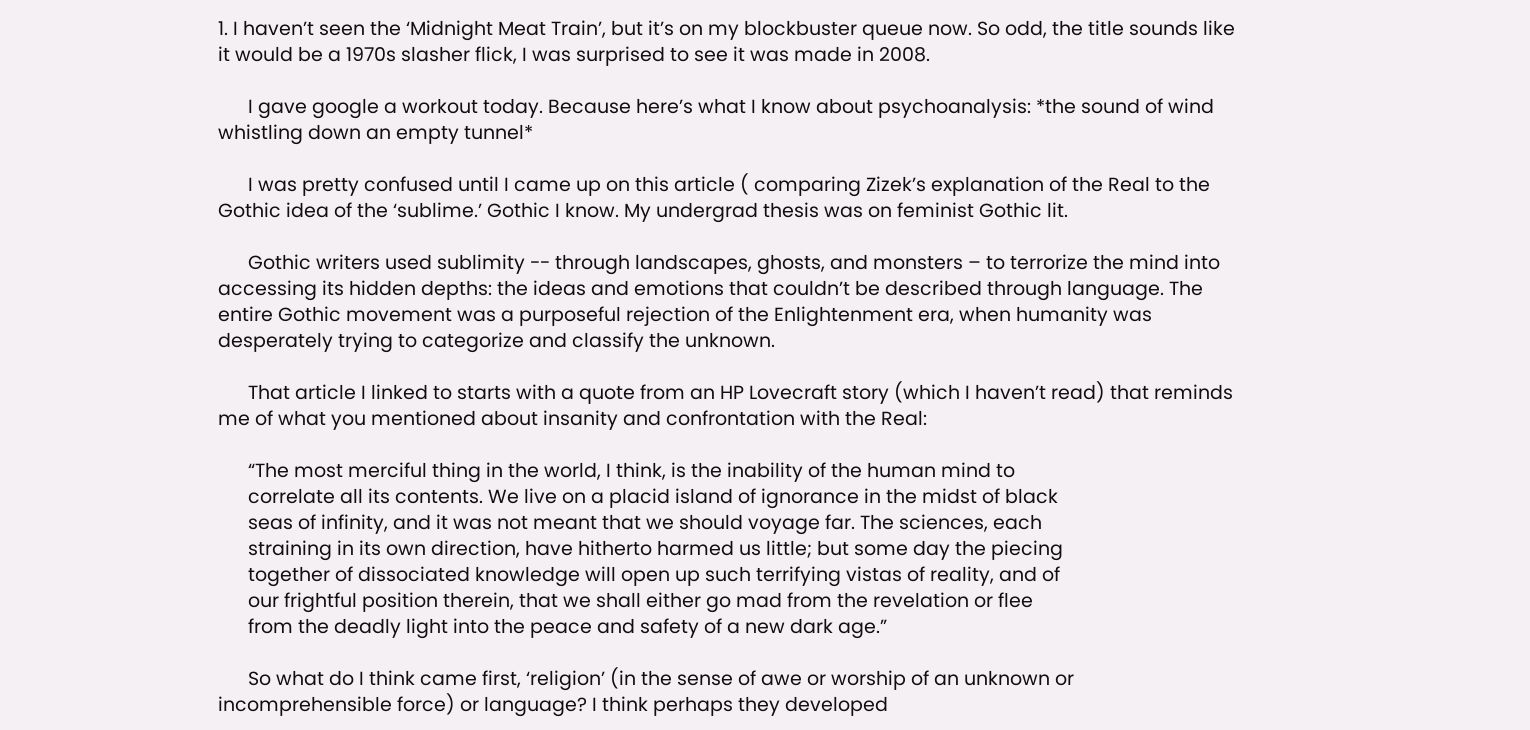1. I haven’t seen the ‘Midnight Meat Train’, but it’s on my blockbuster queue now. So odd, the title sounds like it would be a 1970s slasher flick, I was surprised to see it was made in 2008.

      I gave google a workout today. Because here’s what I know about psychoanalysis: *the sound of wind whistling down an empty tunnel*

      I was pretty confused until I came up on this article ( comparing Zizek’s explanation of the Real to the Gothic idea of the ‘sublime.’ Gothic I know. My undergrad thesis was on feminist Gothic lit.

      Gothic writers used sublimity -- through landscapes, ghosts, and monsters – to terrorize the mind into accessing its hidden depths: the ideas and emotions that couldn’t be described through language. The entire Gothic movement was a purposeful rejection of the Enlightenment era, when humanity was desperately trying to categorize and classify the unknown.

      That article I linked to starts with a quote from an HP Lovecraft story (which I haven’t read) that reminds me of what you mentioned about insanity and confrontation with the Real:

      “The most merciful thing in the world, I think, is the inability of the human mind to
      correlate all its contents. We live on a placid island of ignorance in the midst of black
      seas of infinity, and it was not meant that we should voyage far. The sciences, each
      straining in its own direction, have hitherto harmed us little; but some day the piecing
      together of dissociated knowledge will open up such terrifying vistas of reality, and of
      our frightful position therein, that we shall either go mad from the revelation or flee
      from the deadly light into the peace and safety of a new dark age.”

      So what do I think came first, ‘religion’ (in the sense of awe or worship of an unknown or incomprehensible force) or language? I think perhaps they developed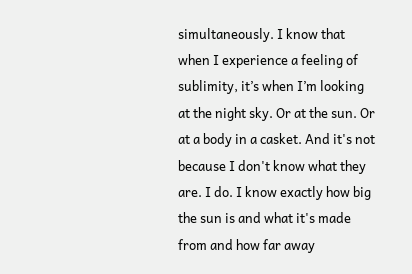simultaneously. I know that when I experience a feeling of sublimity, it’s when I’m looking at the night sky. Or at the sun. Or at a body in a casket. And it's not because I don't know what they are. I do. I know exactly how big the sun is and what it's made from and how far away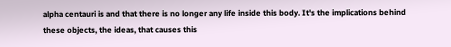alpha centauri is and that there is no longer any life inside this body. It's the implications behind these objects, the ideas, that causes this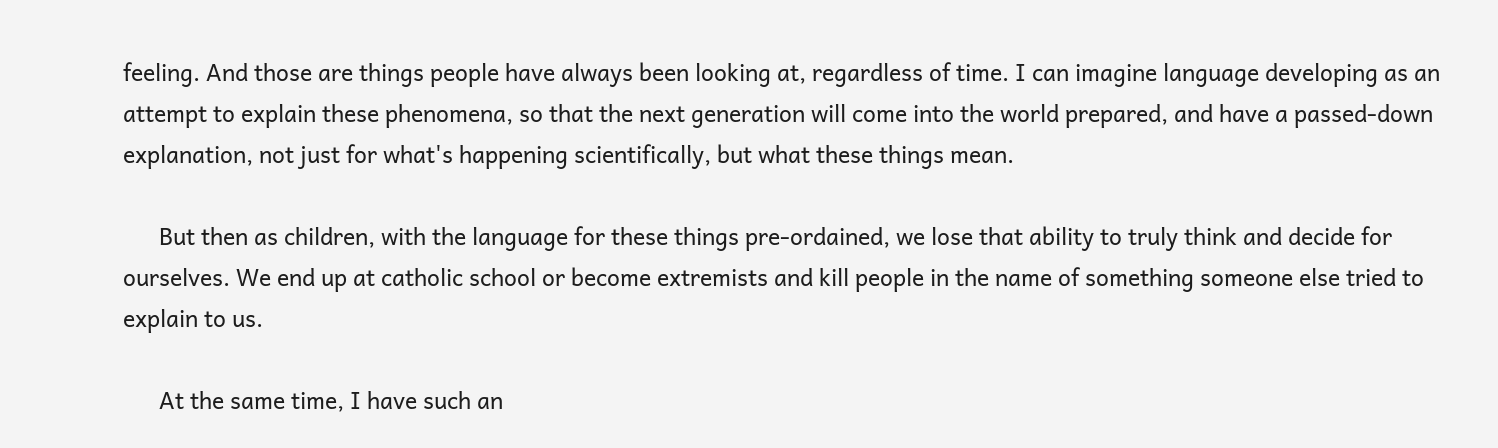feeling. And those are things people have always been looking at, regardless of time. I can imagine language developing as an attempt to explain these phenomena, so that the next generation will come into the world prepared, and have a passed-down explanation, not just for what's happening scientifically, but what these things mean.

      But then as children, with the language for these things pre-ordained, we lose that ability to truly think and decide for ourselves. We end up at catholic school or become extremists and kill people in the name of something someone else tried to explain to us.

      At the same time, I have such an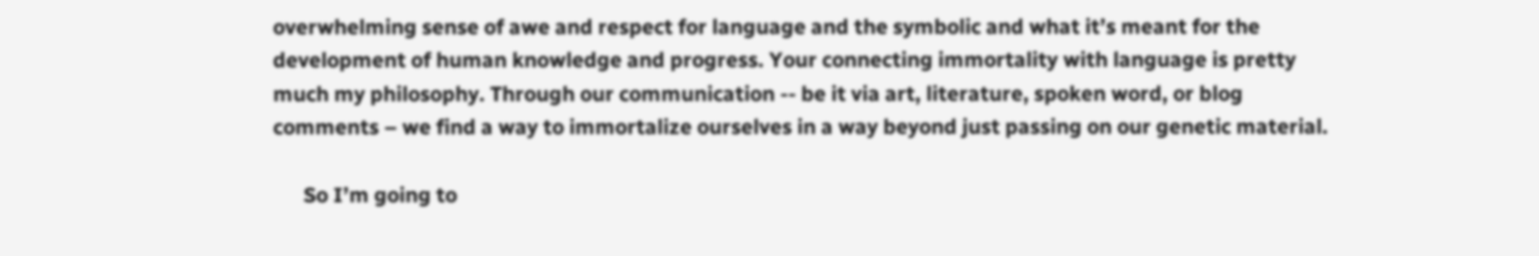overwhelming sense of awe and respect for language and the symbolic and what it’s meant for the development of human knowledge and progress. Your connecting immortality with language is pretty much my philosophy. Through our communication -- be it via art, literature, spoken word, or blog comments – we find a way to immortalize ourselves in a way beyond just passing on our genetic material.

      So I’m going to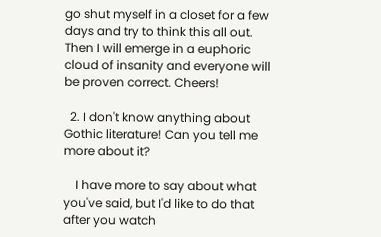go shut myself in a closet for a few days and try to think this all out. Then I will emerge in a euphoric cloud of insanity and everyone will be proven correct. Cheers!

  2. I don't know anything about Gothic literature! Can you tell me more about it?

    I have more to say about what you've said, but I'd like to do that after you watch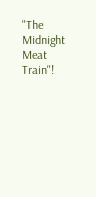"The Midnight Meat Train"!